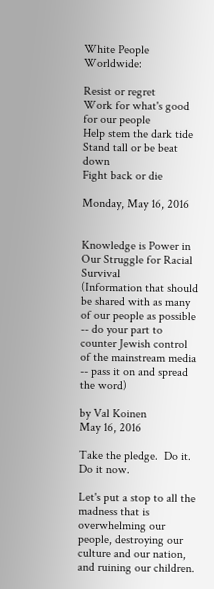White People Worldwide:

Resist or regret
Work for what's good for our people
Help stem the dark tide
Stand tall or be beat down
Fight back or die

Monday, May 16, 2016


Knowledge is Power in Our Struggle for Racial Survival
(Information that should be shared with as many of our people as possible -- do your part to counter Jewish control of the mainstream media -- pass it on and spread the word)

by Val Koinen
May 16, 2016

Take the pledge.  Do it.  Do it now.

Let's put a stop to all the madness that is overwhelming our people, destroying our culture and our nation, and ruining our children.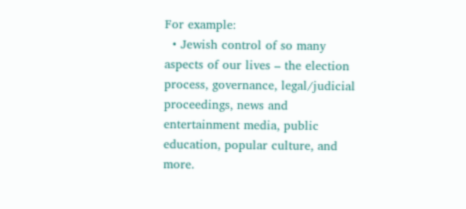For example:
  • Jewish control of so many aspects of our lives – the election process, governance, legal/judicial proceedings, news and entertainment media, public education, popular culture, and more.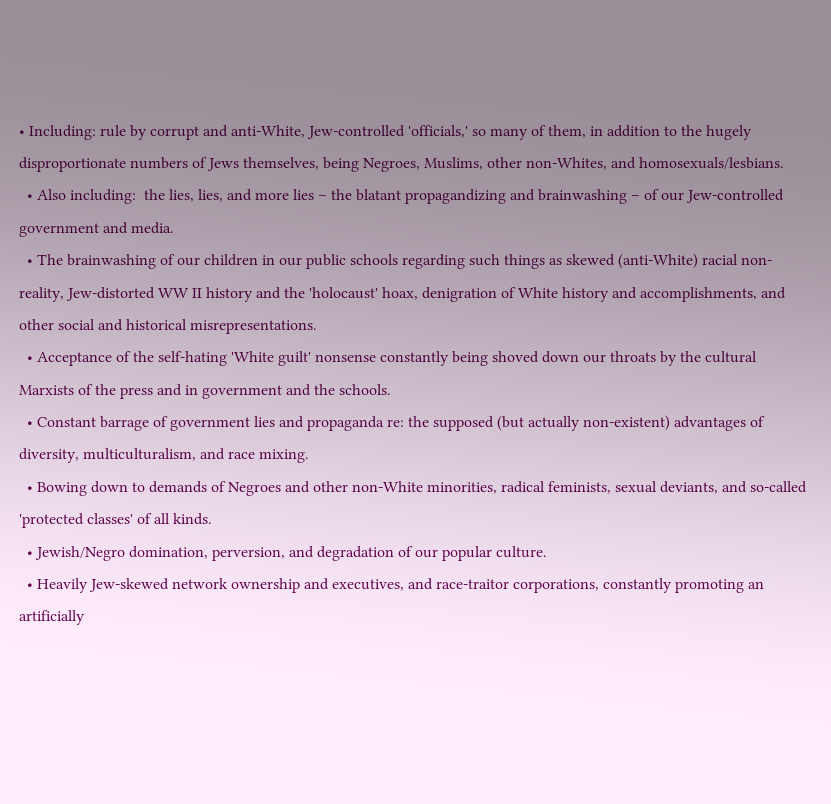• Including: rule by corrupt and anti-White, Jew-controlled 'officials,' so many of them, in addition to the hugely disproportionate numbers of Jews themselves, being Negroes, Muslims, other non-Whites, and homosexuals/lesbians.
  • Also including:  the lies, lies, and more lies – the blatant propagandizing and brainwashing – of our Jew-controlled government and media.
  • The brainwashing of our children in our public schools regarding such things as skewed (anti-White) racial non-reality, Jew-distorted WW II history and the 'holocaust' hoax, denigration of White history and accomplishments, and other social and historical misrepresentations.
  • Acceptance of the self-hating 'White guilt' nonsense constantly being shoved down our throats by the cultural Marxists of the press and in government and the schools.
  • Constant barrage of government lies and propaganda re: the supposed (but actually non-existent) advantages of diversity, multiculturalism, and race mixing.
  • Bowing down to demands of Negroes and other non-White minorities, radical feminists, sexual deviants, and so-called 'protected classes' of all kinds.
  • Jewish/Negro domination, perversion, and degradation of our popular culture.
  • Heavily Jew-skewed network ownership and executives, and race-traitor corporations, constantly promoting an artificially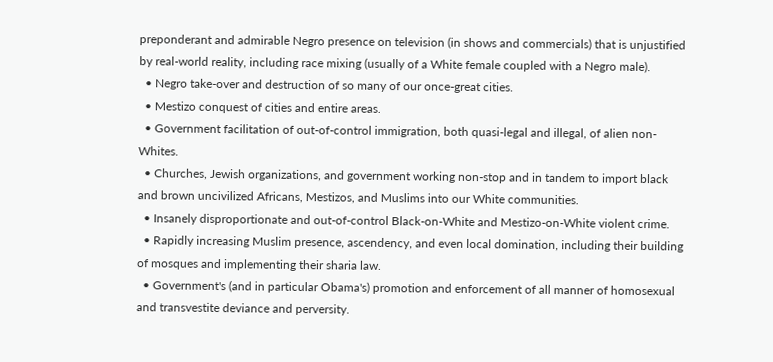preponderant and admirable Negro presence on television (in shows and commercials) that is unjustified by real-world reality, including race mixing (usually of a White female coupled with a Negro male).
  • Negro take-over and destruction of so many of our once-great cities.
  • Mestizo conquest of cities and entire areas.
  • Government facilitation of out-of-control immigration, both quasi-legal and illegal, of alien non-Whites.
  • Churches, Jewish organizations, and government working non-stop and in tandem to import black and brown uncivilized Africans, Mestizos, and Muslims into our White communities.
  • Insanely disproportionate and out-of-control Black-on-White and Mestizo-on-White violent crime.
  • Rapidly increasing Muslim presence, ascendency, and even local domination, including their building of mosques and implementing their sharia law.
  • Government's (and in particular Obama's) promotion and enforcement of all manner of homosexual and transvestite deviance and perversity.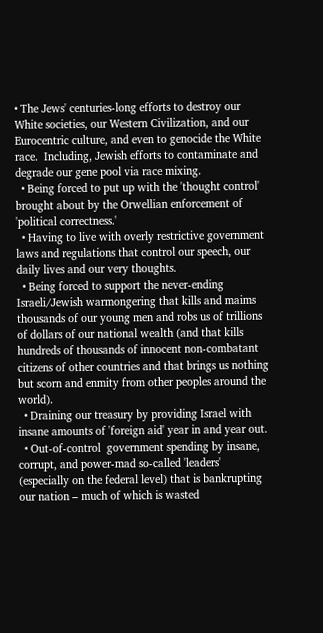• The Jews' centuries-long efforts to destroy our White societies, our Western Civilization, and our Eurocentric culture, and even to genocide the White race.  Including, Jewish efforts to contaminate and degrade our gene pool via race mixing.
  • Being forced to put up with the 'thought control' brought about by the Orwellian enforcement of 'political correctness.'
  • Having to live with overly restrictive government laws and regulations that control our speech, our daily lives and our very thoughts.
  • Being forced to support the never-ending Israeli/Jewish warmongering that kills and maims thousands of our young men and robs us of trillions of dollars of our national wealth (and that kills hundreds of thousands of innocent non-combatant citizens of other countries and that brings us nothing but scorn and enmity from other peoples around the world).
  • Draining our treasury by providing Israel with insane amounts of 'foreign aid' year in and year out.
  • Out-of-control  government spending by insane, corrupt, and power-mad so-called 'leaders' (especially on the federal level) that is bankrupting our nation – much of which is wasted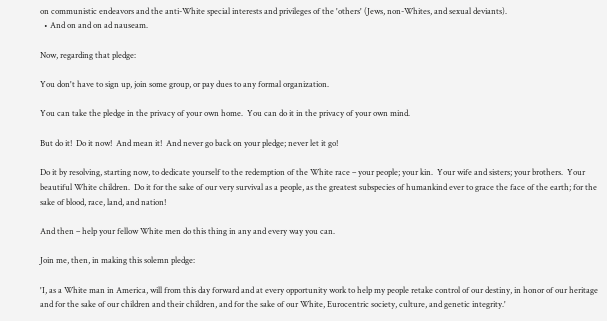on communistic endeavors and the anti-White special interests and privileges of the 'others' (Jews, non-Whites, and sexual deviants).
  • And on and on ad nauseam.

Now, regarding that pledge:

You don't have to sign up, join some group, or pay dues to any formal organization.

You can take the pledge in the privacy of your own home.  You can do it in the privacy of your own mind.

But do it!  Do it now!  And mean it!  And never go back on your pledge; never let it go!

Do it by resolving, starting now, to dedicate yourself to the redemption of the White race – your people; your kin.  Your wife and sisters; your brothers.  Your beautiful White children.  Do it for the sake of our very survival as a people, as the greatest subspecies of humankind ever to grace the face of the earth; for the sake of blood, race, land, and nation!

And then – help your fellow White men do this thing in any and every way you can.

Join me, then, in making this solemn pledge:

'I, as a White man in America, will from this day forward and at every opportunity work to help my people retake control of our destiny, in honor of our heritage and for the sake of our children and their children, and for the sake of our White, Eurocentric society, culture, and genetic integrity.'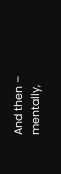And then – mentally,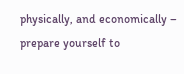physically, and economically – prepare yourself to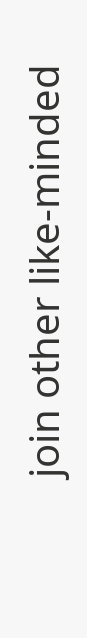join other like-minded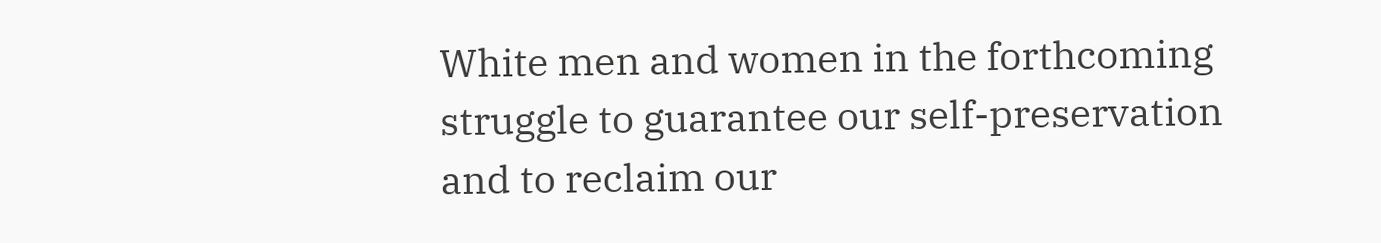White men and women in the forthcoming struggle to guarantee our self-preservation and to reclaim our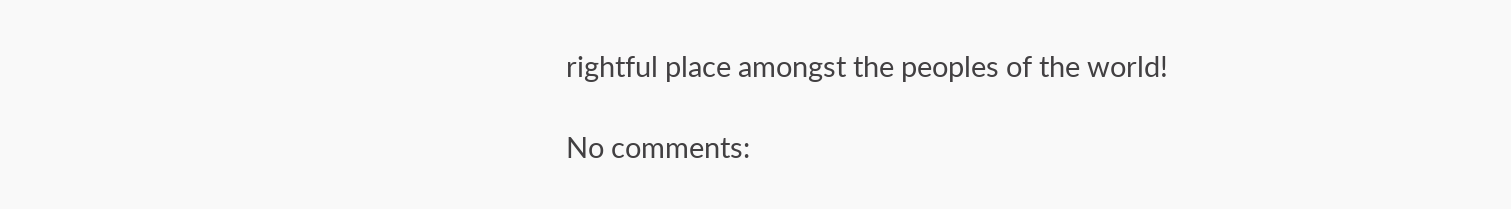rightful place amongst the peoples of the world!

No comments: